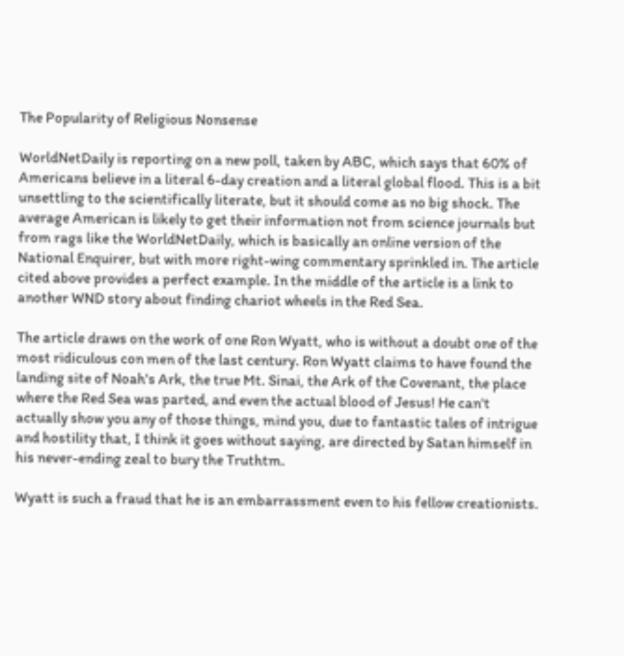The Popularity of Religious Nonsense

WorldNetDaily is reporting on a new poll, taken by ABC, which says that 60% of Americans believe in a literal 6-day creation and a literal global flood. This is a bit unsettling to the scientifically literate, but it should come as no big shock. The average American is likely to get their information not from science journals but from rags like the WorldNetDaily, which is basically an online version of the National Enquirer, but with more right-wing commentary sprinkled in. The article cited above provides a perfect example. In the middle of the article is a link to another WND story about finding chariot wheels in the Red Sea.

The article draws on the work of one Ron Wyatt, who is without a doubt one of the most ridiculous con men of the last century. Ron Wyatt claims to have found the landing site of Noah's Ark, the true Mt. Sinai, the Ark of the Covenant, the place where the Red Sea was parted, and even the actual blood of Jesus! He can't actually show you any of those things, mind you, due to fantastic tales of intrigue and hostility that, I think it goes without saying, are directed by Satan himself in his never-ending zeal to bury the Truthtm.

Wyatt is such a fraud that he is an embarrassment even to his fellow creationists.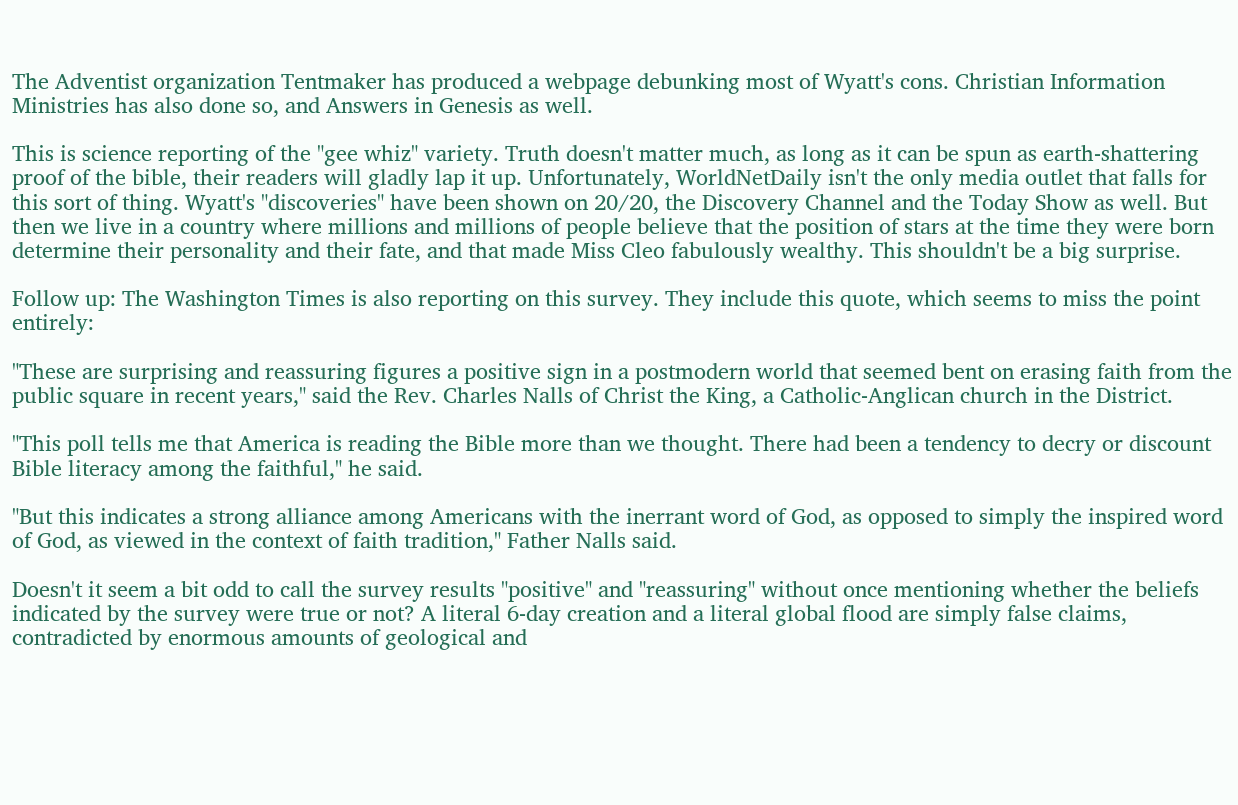The Adventist organization Tentmaker has produced a webpage debunking most of Wyatt's cons. Christian Information Ministries has also done so, and Answers in Genesis as well.

This is science reporting of the "gee whiz" variety. Truth doesn't matter much, as long as it can be spun as earth-shattering proof of the bible, their readers will gladly lap it up. Unfortunately, WorldNetDaily isn't the only media outlet that falls for this sort of thing. Wyatt's "discoveries" have been shown on 20/20, the Discovery Channel and the Today Show as well. But then we live in a country where millions and millions of people believe that the position of stars at the time they were born determine their personality and their fate, and that made Miss Cleo fabulously wealthy. This shouldn't be a big surprise.

Follow up: The Washington Times is also reporting on this survey. They include this quote, which seems to miss the point entirely:

"These are surprising and reassuring figures a positive sign in a postmodern world that seemed bent on erasing faith from the public square in recent years," said the Rev. Charles Nalls of Christ the King, a Catholic-Anglican church in the District.

"This poll tells me that America is reading the Bible more than we thought. There had been a tendency to decry or discount Bible literacy among the faithful," he said.

"But this indicates a strong alliance among Americans with the inerrant word of God, as opposed to simply the inspired word of God, as viewed in the context of faith tradition," Father Nalls said.

Doesn't it seem a bit odd to call the survey results "positive" and "reassuring" without once mentioning whether the beliefs indicated by the survey were true or not? A literal 6-day creation and a literal global flood are simply false claims, contradicted by enormous amounts of geological and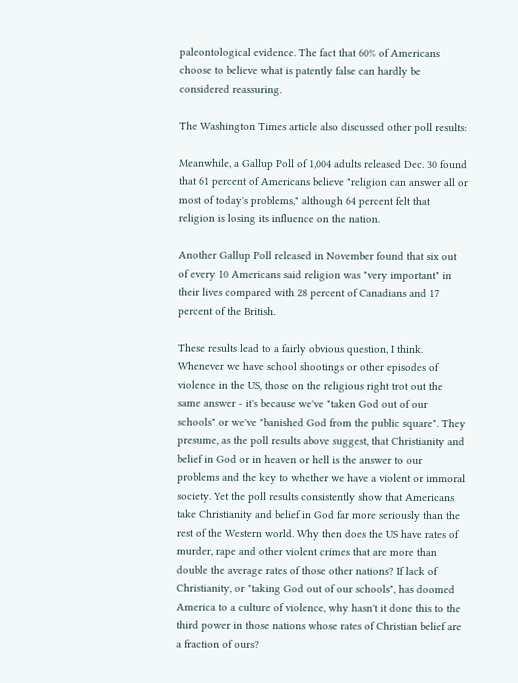paleontological evidence. The fact that 60% of Americans choose to believe what is patently false can hardly be considered reassuring.

The Washington Times article also discussed other poll results:

Meanwhile, a Gallup Poll of 1,004 adults released Dec. 30 found that 61 percent of Americans believe "religion can answer all or most of today's problems," although 64 percent felt that religion is losing its influence on the nation.

Another Gallup Poll released in November found that six out of every 10 Americans said religion was "very important" in their lives compared with 28 percent of Canadians and 17 percent of the British.

These results lead to a fairly obvious question, I think. Whenever we have school shootings or other episodes of violence in the US, those on the religious right trot out the same answer - it's because we've "taken God out of our schools" or we've "banished God from the public square". They presume, as the poll results above suggest, that Christianity and belief in God or in heaven or hell is the answer to our problems and the key to whether we have a violent or immoral society. Yet the poll results consistently show that Americans take Christianity and belief in God far more seriously than the rest of the Western world. Why then does the US have rates of murder, rape and other violent crimes that are more than double the average rates of those other nations? If lack of Christianity, or "taking God out of our schools", has doomed America to a culture of violence, why hasn't it done this to the third power in those nations whose rates of Christian belief are a fraction of ours?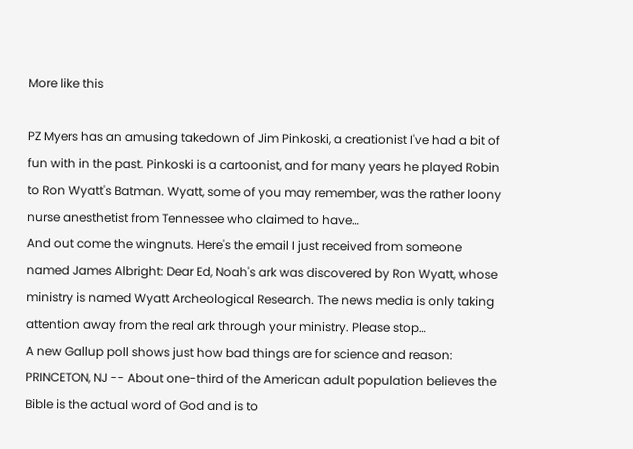More like this

PZ Myers has an amusing takedown of Jim Pinkoski, a creationist I've had a bit of fun with in the past. Pinkoski is a cartoonist, and for many years he played Robin to Ron Wyatt's Batman. Wyatt, some of you may remember, was the rather loony nurse anesthetist from Tennessee who claimed to have…
And out come the wingnuts. Here's the email I just received from someone named James Albright: Dear Ed, Noah's ark was discovered by Ron Wyatt, whose ministry is named Wyatt Archeological Research. The news media is only taking attention away from the real ark through your ministry. Please stop…
A new Gallup poll shows just how bad things are for science and reason: PRINCETON, NJ -- About one-third of the American adult population believes the Bible is the actual word of God and is to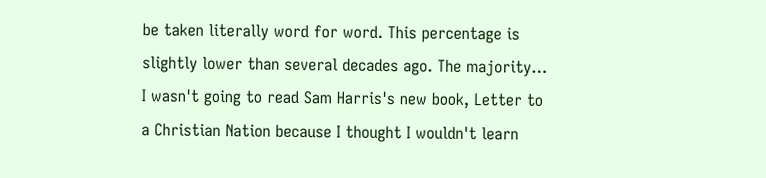be taken literally word for word. This percentage is slightly lower than several decades ago. The majority…
I wasn't going to read Sam Harris's new book, Letter to a Christian Nation because I thought I wouldn't learn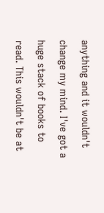anything and it wouldn't change my mind. I've got a huge stack of books to read. This wouldn't be at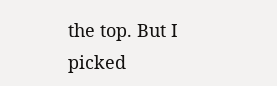the top. But I picked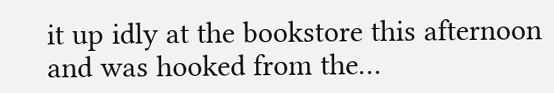it up idly at the bookstore this afternoon and was hooked from the…